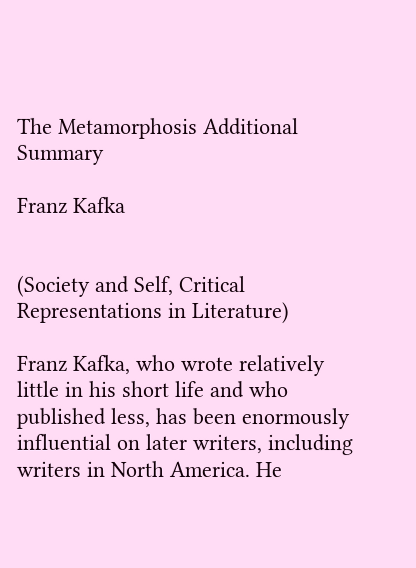The Metamorphosis Additional Summary

Franz Kafka


(Society and Self, Critical Representations in Literature)

Franz Kafka, who wrote relatively little in his short life and who published less, has been enormously influential on later writers, including writers in North America. He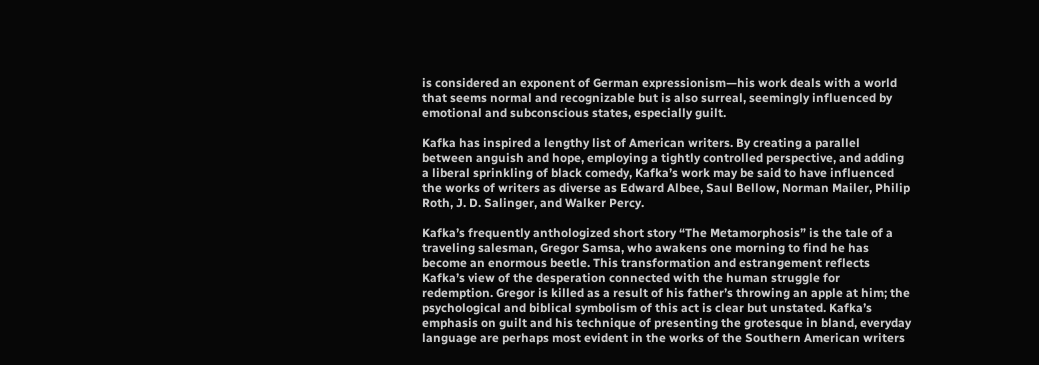is considered an exponent of German expressionism—his work deals with a world that seems normal and recognizable but is also surreal, seemingly influenced by emotional and subconscious states, especially guilt.

Kafka has inspired a lengthy list of American writers. By creating a parallel between anguish and hope, employing a tightly controlled perspective, and adding a liberal sprinkling of black comedy, Kafka’s work may be said to have influenced the works of writers as diverse as Edward Albee, Saul Bellow, Norman Mailer, Philip Roth, J. D. Salinger, and Walker Percy.

Kafka’s frequently anthologized short story “The Metamorphosis” is the tale of a traveling salesman, Gregor Samsa, who awakens one morning to find he has become an enormous beetle. This transformation and estrangement reflects Kafka’s view of the desperation connected with the human struggle for redemption. Gregor is killed as a result of his father’s throwing an apple at him; the psychological and biblical symbolism of this act is clear but unstated. Kafka’s emphasis on guilt and his technique of presenting the grotesque in bland, everyday language are perhaps most evident in the works of the Southern American writers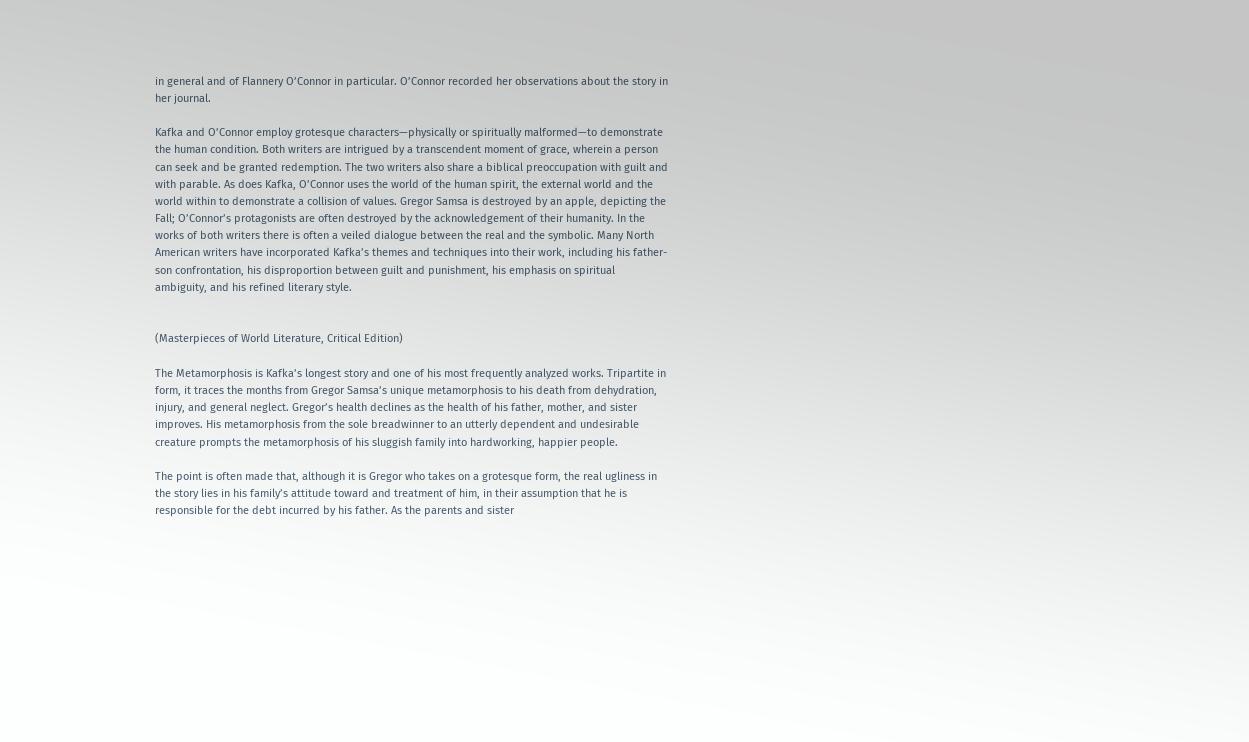in general and of Flannery O’Connor in particular. O’Connor recorded her observations about the story in her journal.

Kafka and O’Connor employ grotesque characters—physically or spiritually malformed—to demonstrate the human condition. Both writers are intrigued by a transcendent moment of grace, wherein a person can seek and be granted redemption. The two writers also share a biblical preoccupation with guilt and with parable. As does Kafka, O’Connor uses the world of the human spirit, the external world and the world within to demonstrate a collision of values. Gregor Samsa is destroyed by an apple, depicting the Fall; O’Connor’s protagonists are often destroyed by the acknowledgement of their humanity. In the works of both writers there is often a veiled dialogue between the real and the symbolic. Many North American writers have incorporated Kafka’s themes and techniques into their work, including his father-son confrontation, his disproportion between guilt and punishment, his emphasis on spiritual ambiguity, and his refined literary style.


(Masterpieces of World Literature, Critical Edition)

The Metamorphosis is Kafka’s longest story and one of his most frequently analyzed works. Tripartite in form, it traces the months from Gregor Samsa’s unique metamorphosis to his death from dehydration, injury, and general neglect. Gregor’s health declines as the health of his father, mother, and sister improves. His metamorphosis from the sole breadwinner to an utterly dependent and undesirable creature prompts the metamorphosis of his sluggish family into hardworking, happier people.

The point is often made that, although it is Gregor who takes on a grotesque form, the real ugliness in the story lies in his family’s attitude toward and treatment of him, in their assumption that he is responsible for the debt incurred by his father. As the parents and sister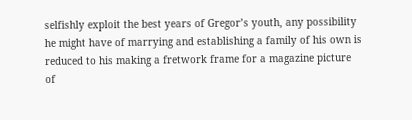selfishly exploit the best years of Gregor’s youth, any possibility he might have of marrying and establishing a family of his own is reduced to his making a fretwork frame for a magazine picture of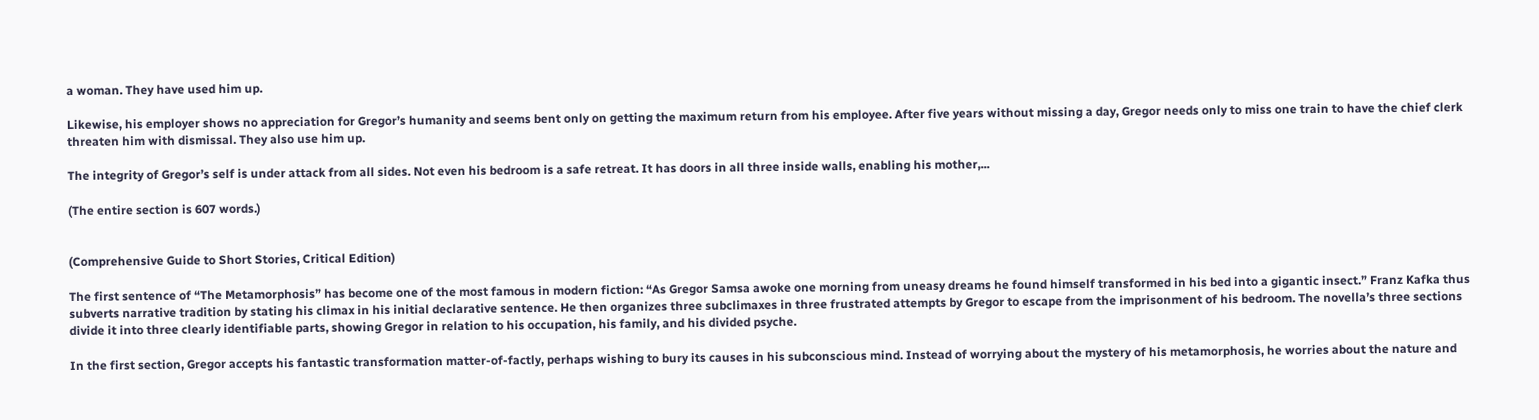a woman. They have used him up.

Likewise, his employer shows no appreciation for Gregor’s humanity and seems bent only on getting the maximum return from his employee. After five years without missing a day, Gregor needs only to miss one train to have the chief clerk threaten him with dismissal. They also use him up.

The integrity of Gregor’s self is under attack from all sides. Not even his bedroom is a safe retreat. It has doors in all three inside walls, enabling his mother,...

(The entire section is 607 words.)


(Comprehensive Guide to Short Stories, Critical Edition)

The first sentence of “The Metamorphosis” has become one of the most famous in modern fiction: “As Gregor Samsa awoke one morning from uneasy dreams he found himself transformed in his bed into a gigantic insect.” Franz Kafka thus subverts narrative tradition by stating his climax in his initial declarative sentence. He then organizes three subclimaxes in three frustrated attempts by Gregor to escape from the imprisonment of his bedroom. The novella’s three sections divide it into three clearly identifiable parts, showing Gregor in relation to his occupation, his family, and his divided psyche.

In the first section, Gregor accepts his fantastic transformation matter-of-factly, perhaps wishing to bury its causes in his subconscious mind. Instead of worrying about the mystery of his metamorphosis, he worries about the nature and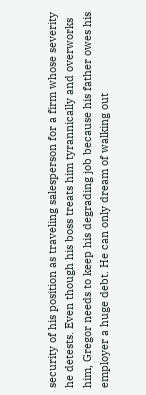security of his position as traveling salesperson for a firm whose severity he detests. Even though his boss treats him tyrannically and overworks him, Gregor needs to keep his degrading job because his father owes his employer a huge debt. He can only dream of walking out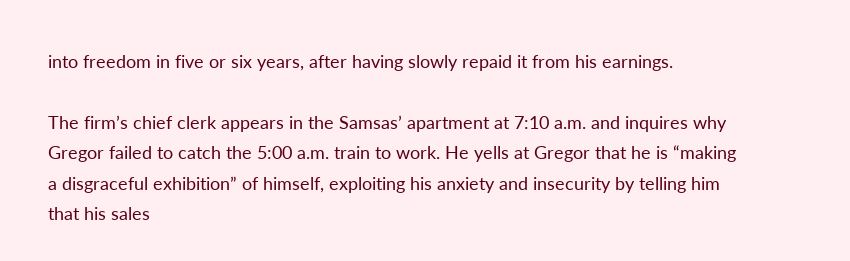into freedom in five or six years, after having slowly repaid it from his earnings.

The firm’s chief clerk appears in the Samsas’ apartment at 7:10 a.m. and inquires why Gregor failed to catch the 5:00 a.m. train to work. He yells at Gregor that he is “making a disgraceful exhibition” of himself, exploiting his anxiety and insecurity by telling him that his sales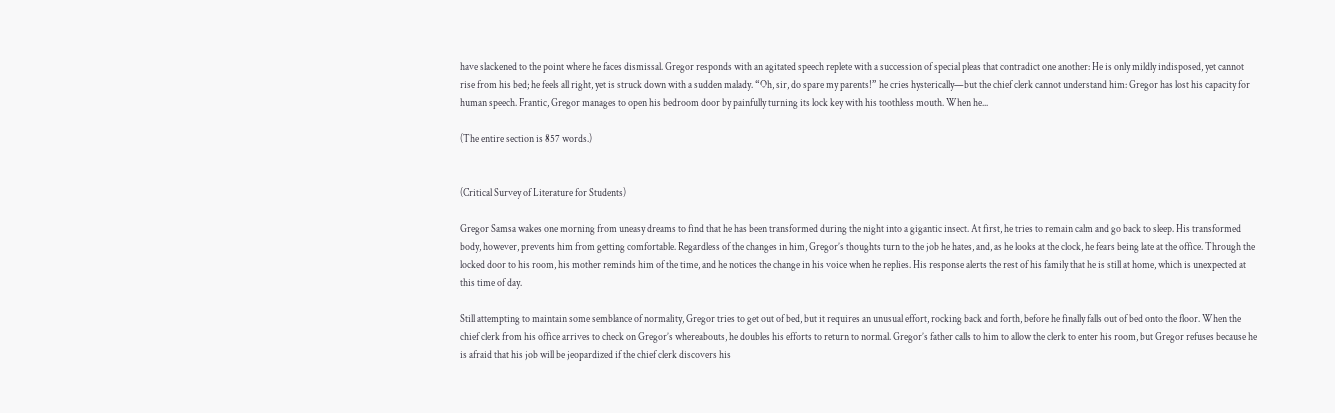have slackened to the point where he faces dismissal. Gregor responds with an agitated speech replete with a succession of special pleas that contradict one another: He is only mildly indisposed, yet cannot rise from his bed; he feels all right, yet is struck down with a sudden malady. “Oh, sir, do spare my parents!” he cries hysterically—but the chief clerk cannot understand him: Gregor has lost his capacity for human speech. Frantic, Gregor manages to open his bedroom door by painfully turning its lock key with his toothless mouth. When he...

(The entire section is 857 words.)


(Critical Survey of Literature for Students)

Gregor Samsa wakes one morning from uneasy dreams to find that he has been transformed during the night into a gigantic insect. At first, he tries to remain calm and go back to sleep. His transformed body, however, prevents him from getting comfortable. Regardless of the changes in him, Gregor’s thoughts turn to the job he hates, and, as he looks at the clock, he fears being late at the office. Through the locked door to his room, his mother reminds him of the time, and he notices the change in his voice when he replies. His response alerts the rest of his family that he is still at home, which is unexpected at this time of day.

Still attempting to maintain some semblance of normality, Gregor tries to get out of bed, but it requires an unusual effort, rocking back and forth, before he finally falls out of bed onto the floor. When the chief clerk from his office arrives to check on Gregor’s whereabouts, he doubles his efforts to return to normal. Gregor’s father calls to him to allow the clerk to enter his room, but Gregor refuses because he is afraid that his job will be jeopardized if the chief clerk discovers his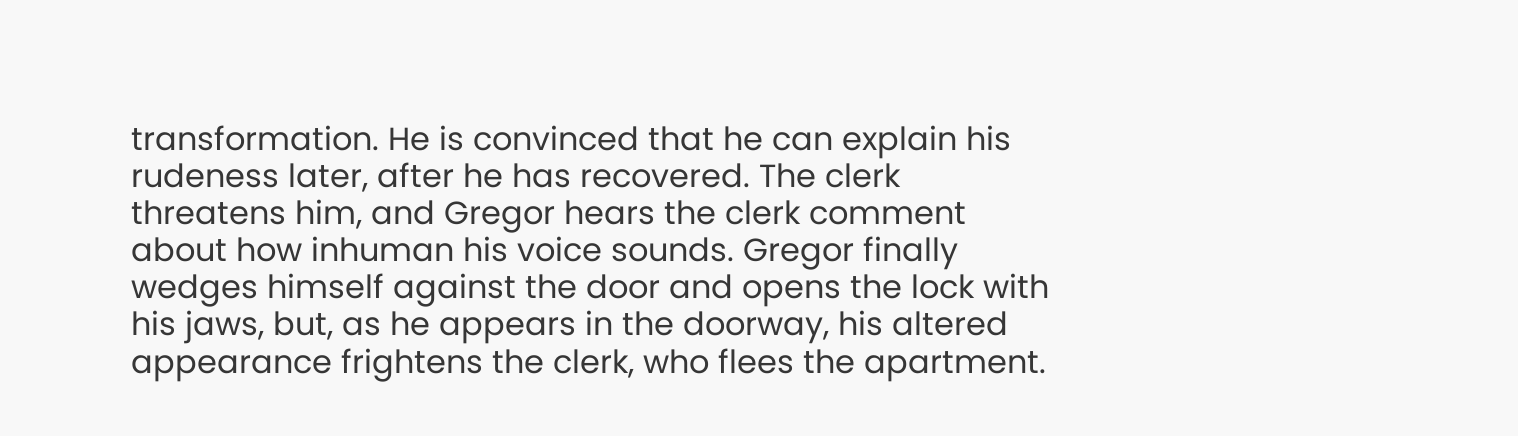transformation. He is convinced that he can explain his rudeness later, after he has recovered. The clerk threatens him, and Gregor hears the clerk comment about how inhuman his voice sounds. Gregor finally wedges himself against the door and opens the lock with his jaws, but, as he appears in the doorway, his altered appearance frightens the clerk, who flees the apartment.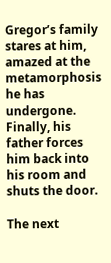Gregor’s family stares at him, amazed at the metamorphosis he has undergone. Finally, his father forces him back into his room and shuts the door.

The next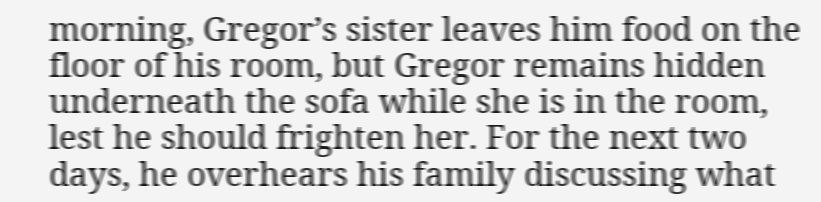morning, Gregor’s sister leaves him food on the floor of his room, but Gregor remains hidden underneath the sofa while she is in the room, lest he should frighten her. For the next two days, he overhears his family discussing what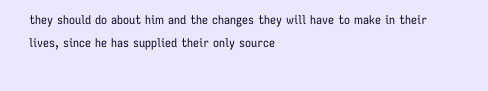they should do about him and the changes they will have to make in their lives, since he has supplied their only source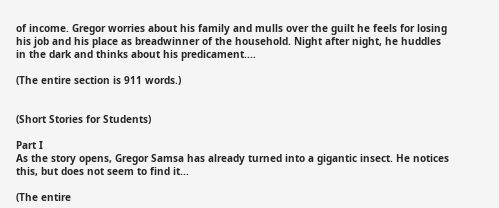of income. Gregor worries about his family and mulls over the guilt he feels for losing his job and his place as breadwinner of the household. Night after night, he huddles in the dark and thinks about his predicament....

(The entire section is 911 words.)


(Short Stories for Students)

Part I
As the story opens, Gregor Samsa has already turned into a gigantic insect. He notices this, but does not seem to find it...

(The entire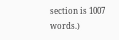section is 1007 words.)